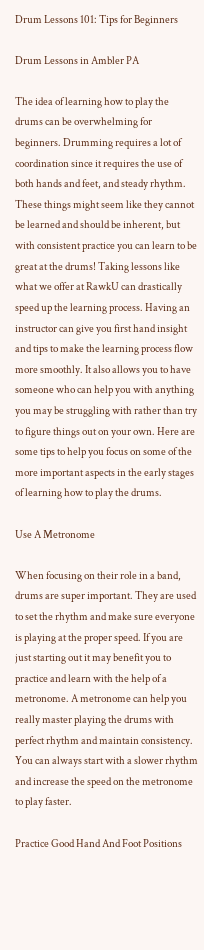Drum Lessons 101: Tips for Beginners

Drum Lessons in Ambler PA

The idea of learning how to play the drums can be overwhelming for beginners. Drumming requires a lot of coordination since it requires the use of both hands and feet, and steady rhythm. These things might seem like they cannot be learned and should be inherent, but with consistent practice you can learn to be great at the drums! Taking lessons like what we offer at RawkU can drastically speed up the learning process. Having an instructor can give you first hand insight and tips to make the learning process flow more smoothly. It also allows you to have someone who can help you with anything you may be struggling with rather than try to figure things out on your own. Here are some tips to help you focus on some of the more important aspects in the early stages of learning how to play the drums.

Use A Metronome

When focusing on their role in a band, drums are super important. They are used to set the rhythm and make sure everyone is playing at the proper speed. If you are just starting out it may benefit you to practice and learn with the help of a metronome. A metronome can help you really master playing the drums with perfect rhythm and maintain consistency. You can always start with a slower rhythm and increase the speed on the metronome to play faster.

Practice Good Hand And Foot Positions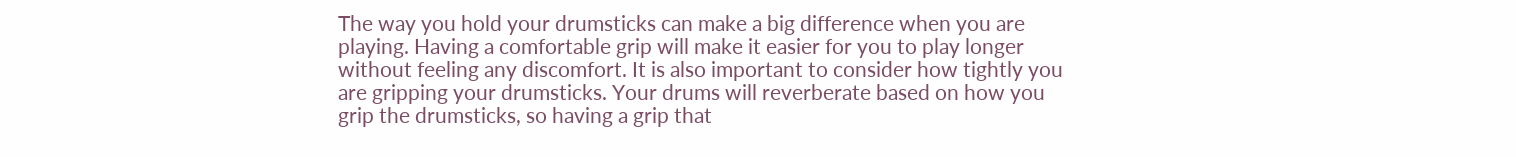The way you hold your drumsticks can make a big difference when you are playing. Having a comfortable grip will make it easier for you to play longer without feeling any discomfort. It is also important to consider how tightly you are gripping your drumsticks. Your drums will reverberate based on how you grip the drumsticks, so having a grip that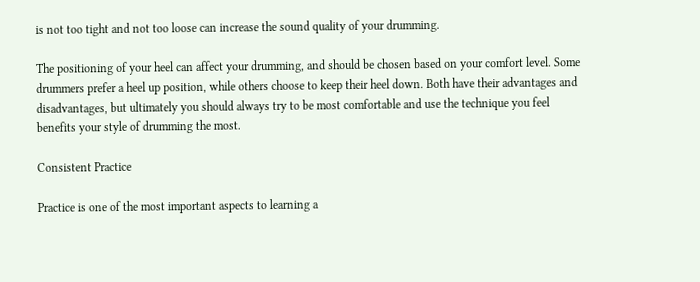is not too tight and not too loose can increase the sound quality of your drumming.

The positioning of your heel can affect your drumming, and should be chosen based on your comfort level. Some drummers prefer a heel up position, while others choose to keep their heel down. Both have their advantages and disadvantages, but ultimately you should always try to be most comfortable and use the technique you feel benefits your style of drumming the most.

Consistent Practice

Practice is one of the most important aspects to learning a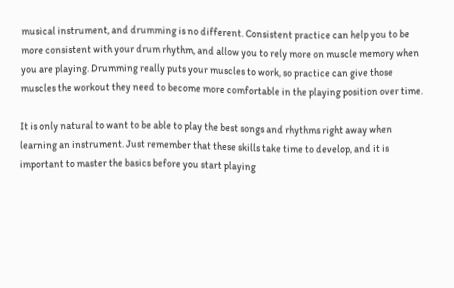musical instrument, and drumming is no different. Consistent practice can help you to be more consistent with your drum rhythm, and allow you to rely more on muscle memory when you are playing. Drumming really puts your muscles to work, so practice can give those muscles the workout they need to become more comfortable in the playing position over time.

It is only natural to want to be able to play the best songs and rhythms right away when learning an instrument. Just remember that these skills take time to develop, and it is important to master the basics before you start playing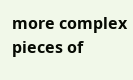more complex pieces of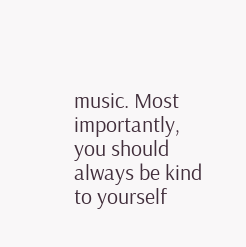music. Most importantly, you should always be kind to yourself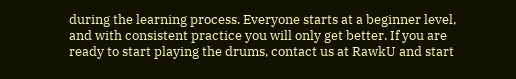during the learning process. Everyone starts at a beginner level, and with consistent practice you will only get better. If you are ready to start playing the drums, contact us at RawkU and start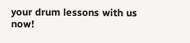your drum lessons with us now!